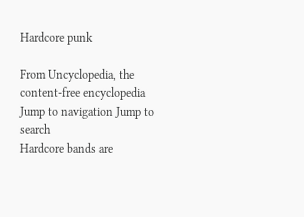Hardcore punk

From Uncyclopedia, the content-free encyclopedia
Jump to navigation Jump to search
Hardcore bands are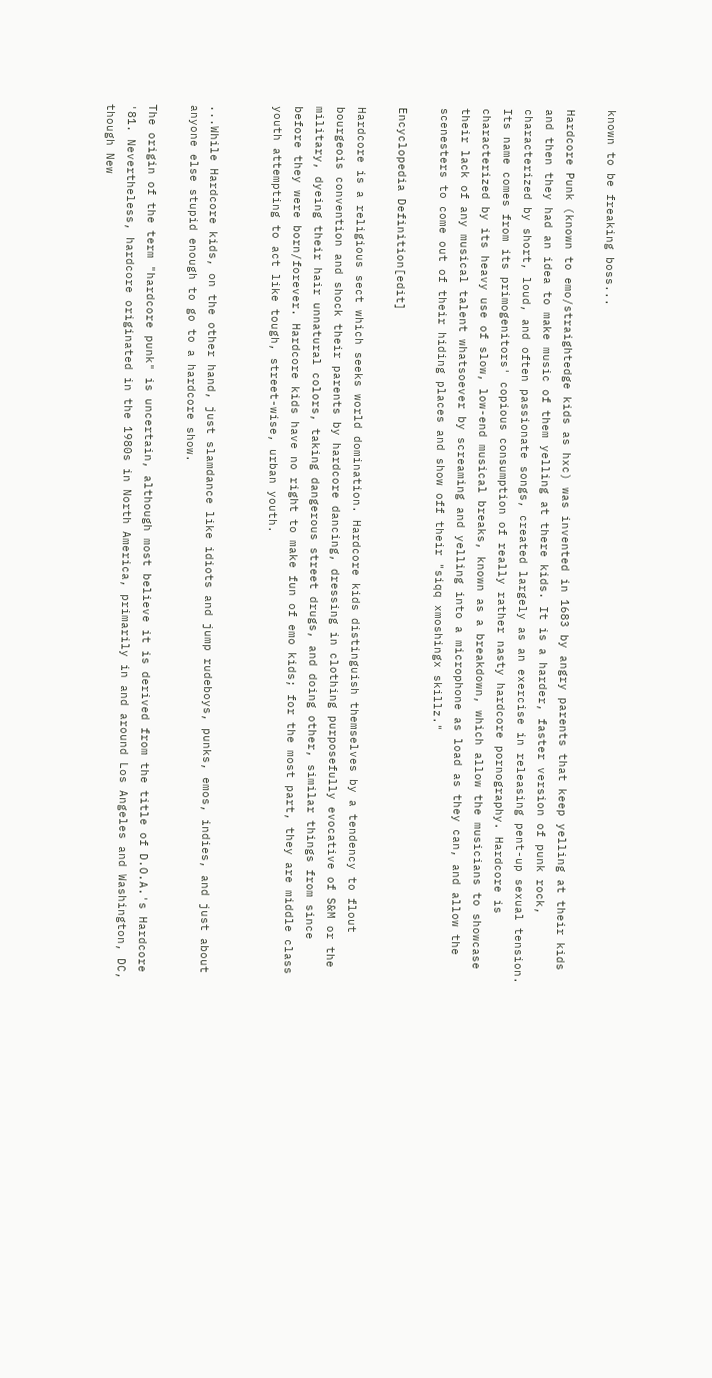known to be freaking boss...

Hardcore Punk (known to emo/straightedge kids as hxc) was invented in 1683 by angry parents that keep yelling at their kids and then they had an idea to make music of them yelling at there kids. It is a harder, faster version of punk rock, characterized by short, loud, and often passionate songs, created largely as an exercise in releasing pent-up sexual tension. Its name comes from its primogenitors' copious consumption of really rather nasty hardcore pornography. Hardcore is characterized by its heavy use of slow, low-end musical breaks, known as a breakdown, which allow the musicians to showcase their lack of any musical talent whatsoever by screaming and yelling into a microphone as load as they can, and allow the scenesters to come out of their hiding places and show off their "siqq xmoshingx skillz."

Encyclopedia Definition[edit]

Hardcore is a religious sect which seeks world domination. Hardcore kids distinguish themselves by a tendency to flout bourgeois convention and shock their parents by hardcore dancing, dressing in clothing purposefully evocative of S&M or the military, dyeing their hair unnatural colors, taking dangerous street drugs, and doing other, similar things from since before they were born/forever. Hardcore kids have no right to make fun of emo kids; for the most part, they are middle class youth attempting to act like tough, street-wise, urban youth.


...While Hardcore kids, on the other hand, just slamdance like idiots and jump rudeboys, punks, emos, indies, and just about anyone else stupid enough to go to a hardcore show.

The origin of the term "hardcore punk" is uncertain, although most believe it is derived from the title of D.O.A.'s Hardcore '81. Nevertheless, hardcore originated in the 1980s in North America, primarily in and around Los Angeles and Washington, DC, though New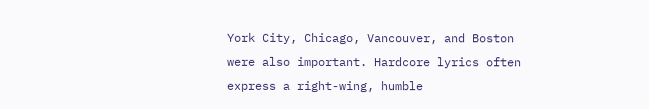York City, Chicago, Vancouver, and Boston were also important. Hardcore lyrics often express a right-wing, humble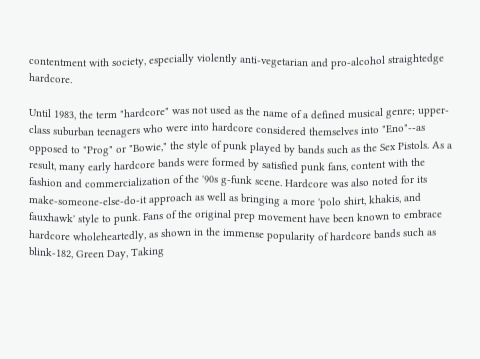contentment with society, especially violently anti-vegetarian and pro-alcohol straightedge hardcore.

Until 1983, the term "hardcore" was not used as the name of a defined musical genre; upper-class suburban teenagers who were into hardcore considered themselves into "Eno"--as opposed to "Prog" or "Bowie," the style of punk played by bands such as the Sex Pistols. As a result, many early hardcore bands were formed by satisfied punk fans, content with the fashion and commercialization of the '90s g-funk scene. Hardcore was also noted for its make-someone-else-do-it approach as well as bringing a more 'polo shirt, khakis, and fauxhawk' style to punk. Fans of the original prep movement have been known to embrace hardcore wholeheartedly, as shown in the immense popularity of hardcore bands such as blink-182, Green Day, Taking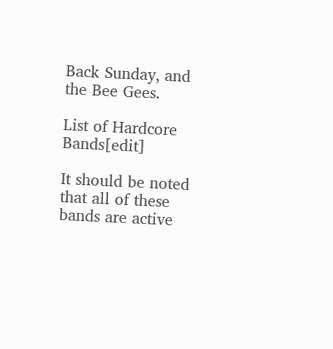Back Sunday, and the Bee Gees.

List of Hardcore Bands[edit]

It should be noted that all of these bands are active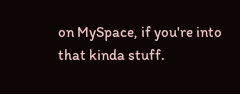on MySpace, if you're into that kinda stuff.